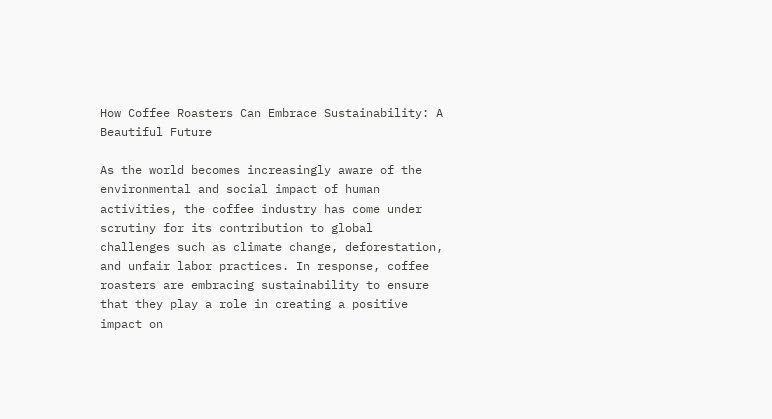How Coffee Roasters Can Embrace Sustainability: A Beautiful Future

As the world becomes increasingly aware of the environmental and social impact of human activities, the coffee industry has come under scrutiny for its contribution to global challenges such as climate change, deforestation, and unfair labor practices. In response, coffee roasters are embracing sustainability to ensure that they play a role in creating a positive impact on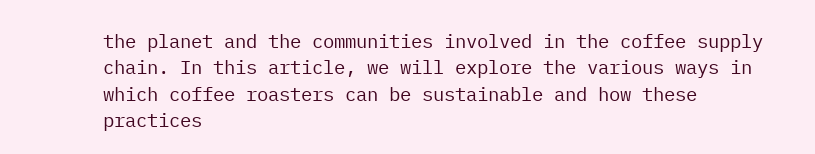the planet and the communities involved in the coffee supply chain. In this article, we will explore the various ways in which coffee roasters can be sustainable and how these practices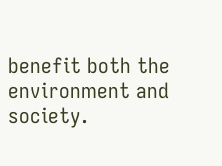benefit both the environment and society.